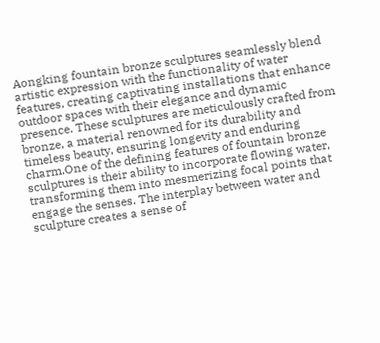Aongking fountain bronze sculptures seamlessly blend artistic expression with the functionality of water features, creating captivating installations that enhance outdoor spaces with their elegance and dynamic presence. These sculptures are meticulously crafted from bronze, a material renowned for its durability and timeless beauty, ensuring longevity and enduring charm.One of the defining features of fountain bronze sculptures is their ability to incorporate flowing water, transforming them into mesmerizing focal points that engage the senses. The interplay between water and sculpture creates a sense of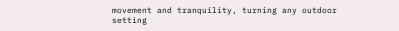movement and tranquility, turning any outdoor setting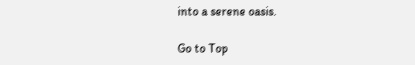into a serene oasis.

Go to Top